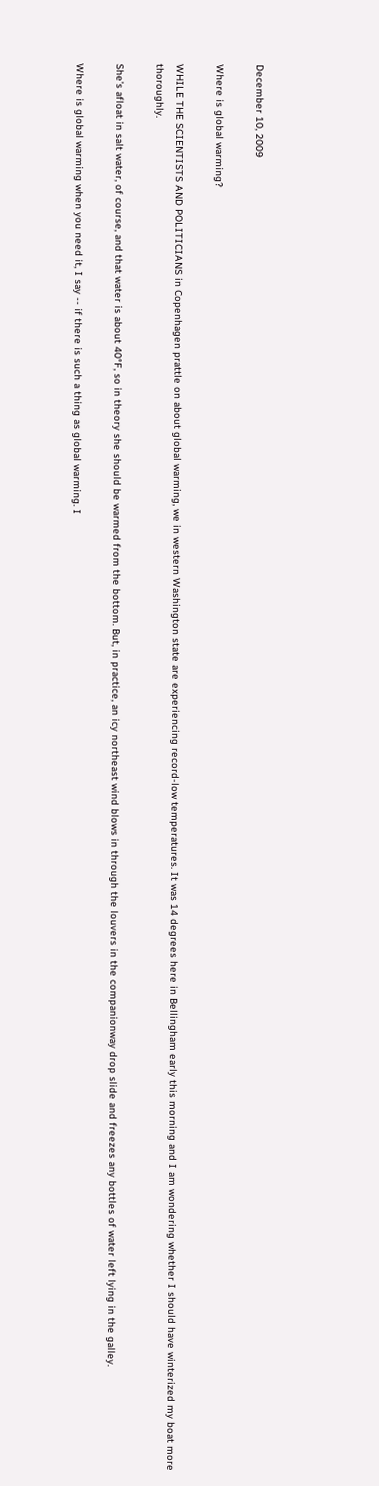December 10, 2009

Where is global warming?

WHILE THE SCIENTISTS AND POLITICIANS in Copenhagen prattle on about global warming, we in western Washington state are experiencing record-low temperatures. It was 14 degrees here in Bellingham early this morning and I am wondering whether I should have winterized my boat more thoroughly.

She’s afloat in salt water, of course, and that water is about 40°F, so in theory she should be warmed from the bottom. But, in practice, an icy northeast wind blows in through the louvers in the companionway drop slide and freezes any bottles of water left lying in the galley.

Where is global warming when you need it, I say -- if there is such a thing as global warming. I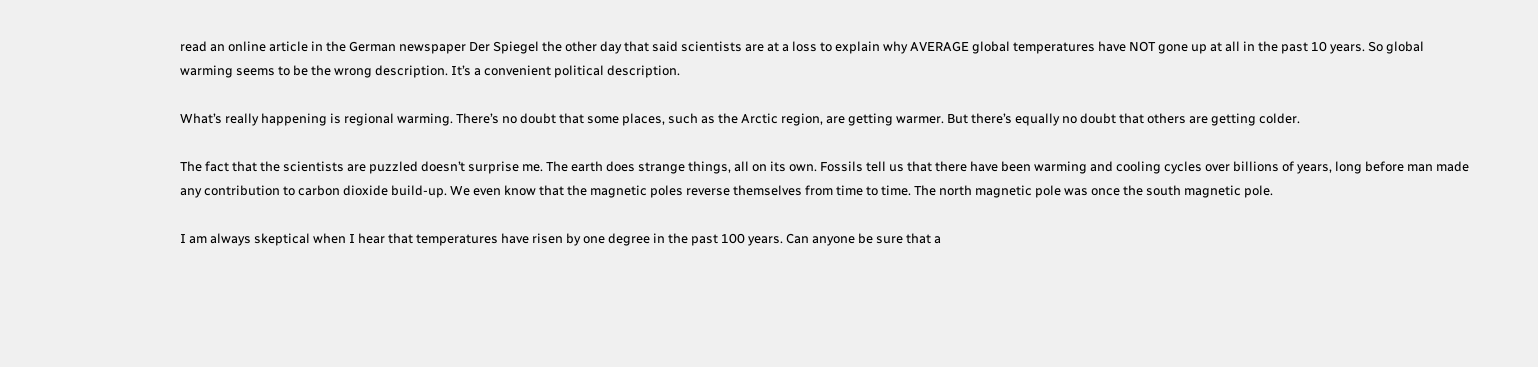read an online article in the German newspaper Der Spiegel the other day that said scientists are at a loss to explain why AVERAGE global temperatures have NOT gone up at all in the past 10 years. So global warming seems to be the wrong description. It’s a convenient political description.

What’s really happening is regional warming. There’s no doubt that some places, such as the Arctic region, are getting warmer. But there’s equally no doubt that others are getting colder.

The fact that the scientists are puzzled doesn’t surprise me. The earth does strange things, all on its own. Fossils tell us that there have been warming and cooling cycles over billions of years, long before man made any contribution to carbon dioxide build-up. We even know that the magnetic poles reverse themselves from time to time. The north magnetic pole was once the south magnetic pole.

I am always skeptical when I hear that temperatures have risen by one degree in the past 100 years. Can anyone be sure that a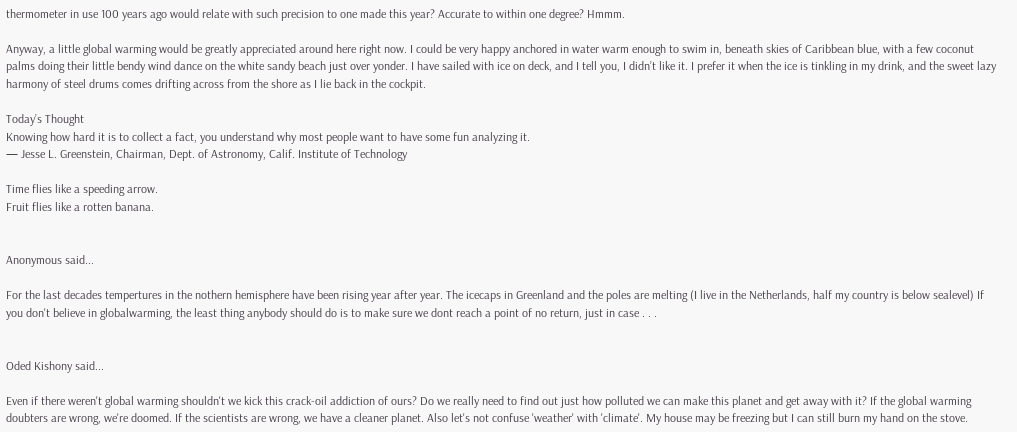thermometer in use 100 years ago would relate with such precision to one made this year? Accurate to within one degree? Hmmm.

Anyway, a little global warming would be greatly appreciated around here right now. I could be very happy anchored in water warm enough to swim in, beneath skies of Caribbean blue, with a few coconut palms doing their little bendy wind dance on the white sandy beach just over yonder. I have sailed with ice on deck, and I tell you, I didn’t like it. I prefer it when the ice is tinkling in my drink, and the sweet lazy harmony of steel drums comes drifting across from the shore as I lie back in the cockpit.

Today’s Thought
Knowing how hard it is to collect a fact, you understand why most people want to have some fun analyzing it.
— Jesse L. Greenstein, Chairman, Dept. of Astronomy, Calif. Institute of Technology

Time flies like a speeding arrow.
Fruit flies like a rotten banana.


Anonymous said...

For the last decades tempertures in the nothern hemisphere have been rising year after year. The icecaps in Greenland and the poles are melting (I live in the Netherlands, half my country is below sealevel) If you don't believe in globalwarming, the least thing anybody should do is to make sure we dont reach a point of no return, just in case . . .


Oded Kishony said...

Even if there weren't global warming shouldn't we kick this crack-oil addiction of ours? Do we really need to find out just how polluted we can make this planet and get away with it? If the global warming doubters are wrong, we're doomed. If the scientists are wrong, we have a cleaner planet. Also let's not confuse 'weather' with 'climate'. My house may be freezing but I can still burn my hand on the stove.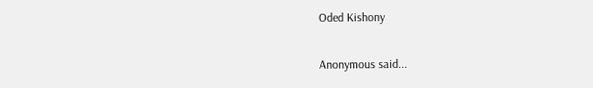Oded Kishony

Anonymous said...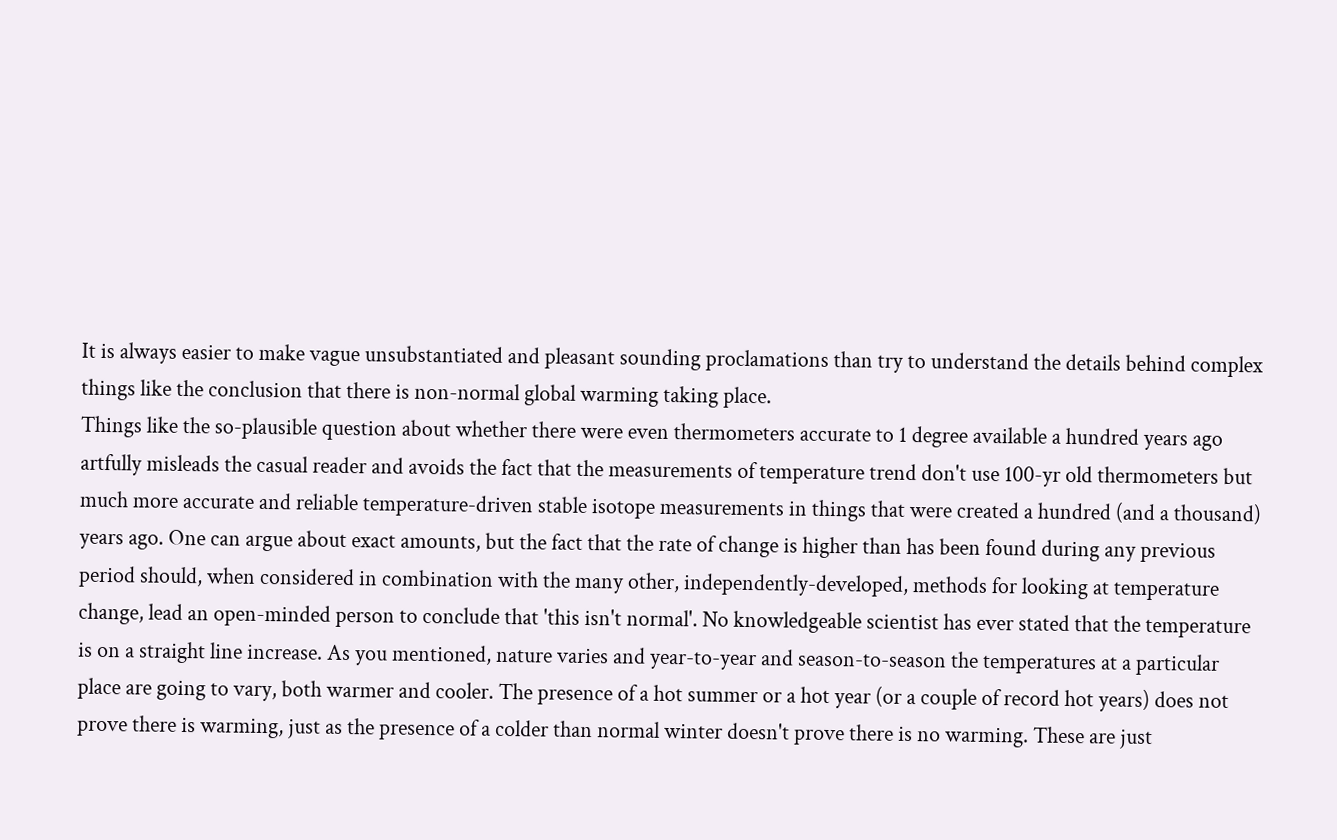It is always easier to make vague unsubstantiated and pleasant sounding proclamations than try to understand the details behind complex things like the conclusion that there is non-normal global warming taking place.
Things like the so-plausible question about whether there were even thermometers accurate to 1 degree available a hundred years ago artfully misleads the casual reader and avoids the fact that the measurements of temperature trend don't use 100-yr old thermometers but much more accurate and reliable temperature-driven stable isotope measurements in things that were created a hundred (and a thousand) years ago. One can argue about exact amounts, but the fact that the rate of change is higher than has been found during any previous period should, when considered in combination with the many other, independently-developed, methods for looking at temperature change, lead an open-minded person to conclude that 'this isn't normal'. No knowledgeable scientist has ever stated that the temperature is on a straight line increase. As you mentioned, nature varies and year-to-year and season-to-season the temperatures at a particular place are going to vary, both warmer and cooler. The presence of a hot summer or a hot year (or a couple of record hot years) does not prove there is warming, just as the presence of a colder than normal winter doesn't prove there is no warming. These are just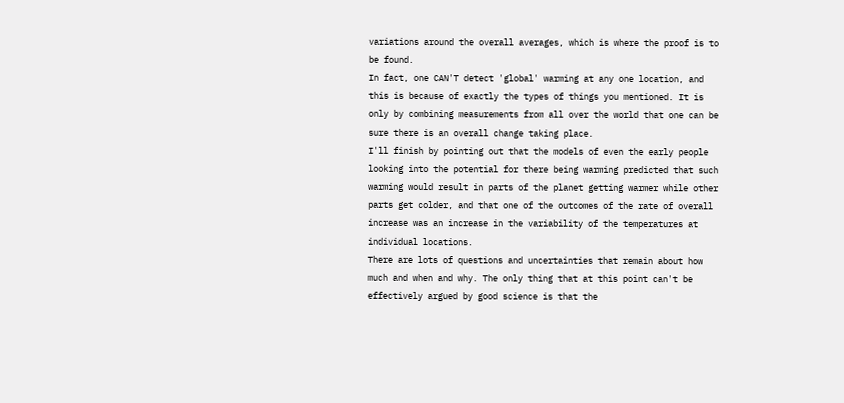variations around the overall averages, which is where the proof is to be found.
In fact, one CAN'T detect 'global' warming at any one location, and this is because of exactly the types of things you mentioned. It is only by combining measurements from all over the world that one can be sure there is an overall change taking place.
I'll finish by pointing out that the models of even the early people looking into the potential for there being warming predicted that such warming would result in parts of the planet getting warmer while other parts get colder, and that one of the outcomes of the rate of overall increase was an increase in the variability of the temperatures at individual locations.
There are lots of questions and uncertainties that remain about how much and when and why. The only thing that at this point can't be effectively argued by good science is that the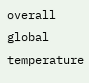overall global temperature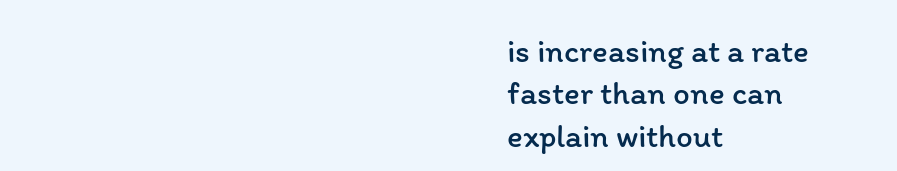is increasing at a rate faster than one can explain without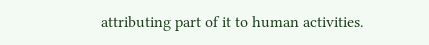attributing part of it to human activities.